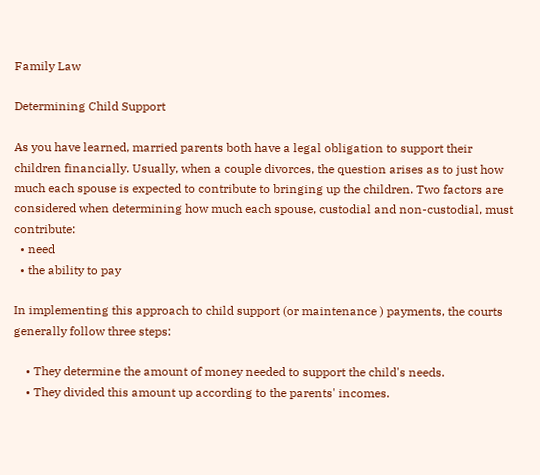Family Law

Determining Child Support

As you have learned, married parents both have a legal obligation to support their children financially. Usually, when a couple divorces, the question arises as to just how much each spouse is expected to contribute to bringing up the children. Two factors are considered when determining how much each spouse, custodial and non-custodial, must contribute:
  • need
  • the ability to pay

In implementing this approach to child support (or maintenance ) payments, the courts generally follow three steps:

    • They determine the amount of money needed to support the child's needs.
    • They divided this amount up according to the parents' incomes.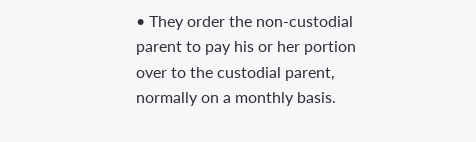• They order the non-custodial parent to pay his or her portion over to the custodial parent, normally on a monthly basis.